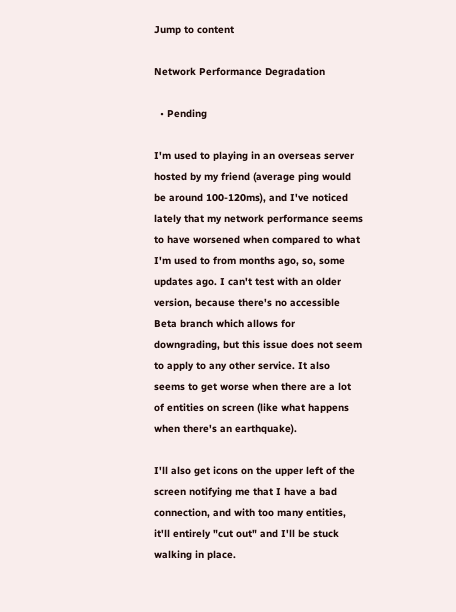Jump to content

Network Performance Degradation

  • Pending

I'm used to playing in an overseas server hosted by my friend (average ping would be around 100-120ms), and I've noticed lately that my network performance seems to have worsened when compared to what I'm used to from months ago, so, some updates ago. I can't test with an older version, because there's no accessible Beta branch which allows for downgrading, but this issue does not seem to apply to any other service. It also seems to get worse when there are a lot of entities on screen (like what happens when there's an earthquake).

I'll also get icons on the upper left of the screen notifying me that I have a bad connection, and with too many entities, it'll entirely "cut out" and I'll be stuck walking in place.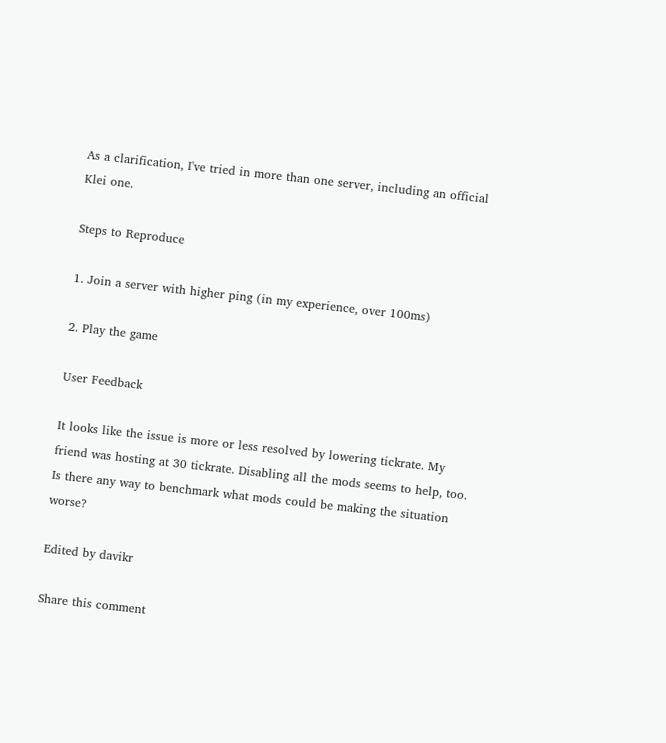As a clarification, I've tried in more than one server, including an official Klei one.

Steps to Reproduce

1. Join a server with higher ping (in my experience, over 100ms)

2. Play the game

User Feedback

It looks like the issue is more or less resolved by lowering tickrate. My friend was hosting at 30 tickrate. Disabling all the mods seems to help, too. Is there any way to benchmark what mods could be making the situation worse?

Edited by davikr

Share this comment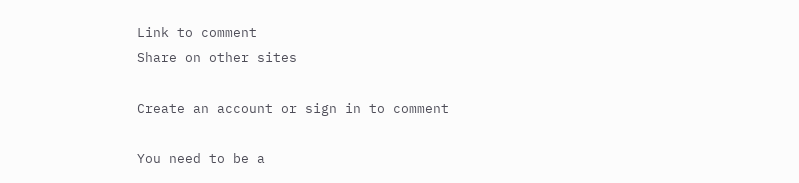Link to comment
Share on other sites

Create an account or sign in to comment

You need to be a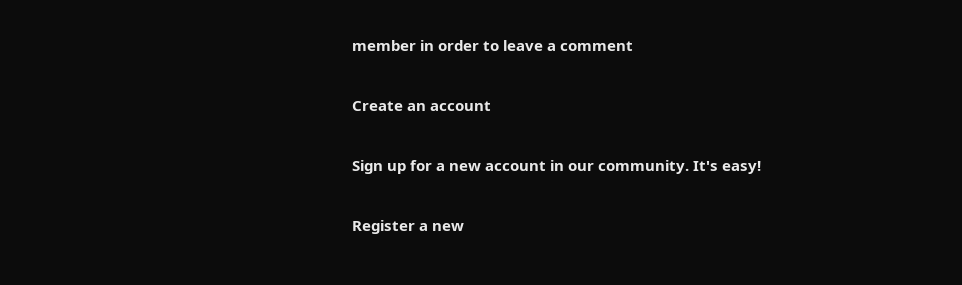member in order to leave a comment

Create an account

Sign up for a new account in our community. It's easy!

Register a new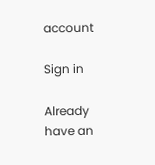account

Sign in

Already have an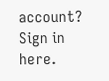account? Sign in here.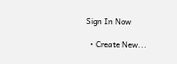Sign In Now

  • Create New...